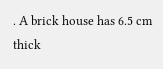. A brick house has 6.5 cm thick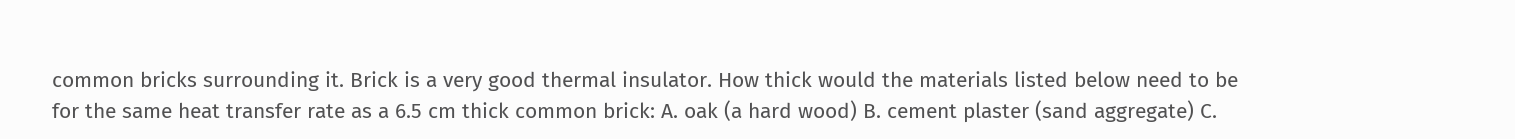common bricks surrounding it. Brick is a very good thermal insulator. How thick would the materials listed below need to be for the same heat transfer rate as a 6.5 cm thick common brick: A. oak (a hard wood) B. cement plaster (sand aggregate) C.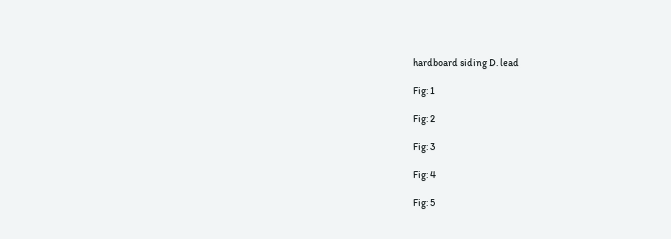hardboard siding D. lead

Fig: 1

Fig: 2

Fig: 3

Fig: 4

Fig: 5